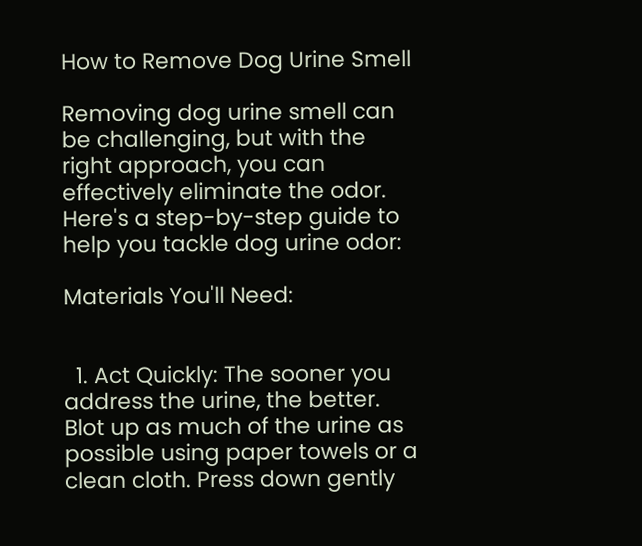How to Remove Dog Urine Smell

Removing dog urine smell can be challenging, but with the right approach, you can effectively eliminate the odor. Here's a step-by-step guide to help you tackle dog urine odor:

Materials You'll Need:


  1. Act Quickly: The sooner you address the urine, the better. Blot up as much of the urine as possible using paper towels or a clean cloth. Press down gently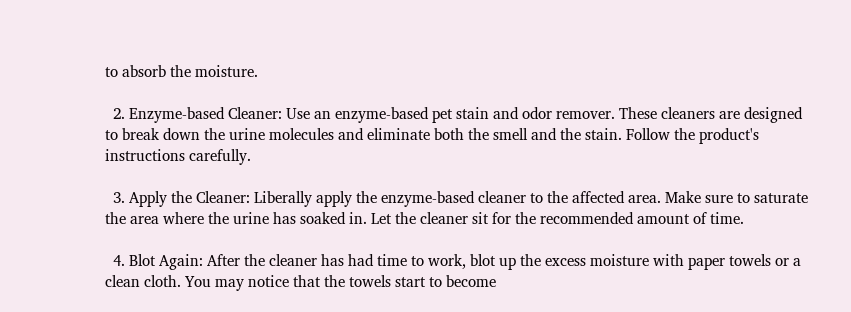to absorb the moisture.

  2. Enzyme-based Cleaner: Use an enzyme-based pet stain and odor remover. These cleaners are designed to break down the urine molecules and eliminate both the smell and the stain. Follow the product's instructions carefully.

  3. Apply the Cleaner: Liberally apply the enzyme-based cleaner to the affected area. Make sure to saturate the area where the urine has soaked in. Let the cleaner sit for the recommended amount of time.

  4. Blot Again: After the cleaner has had time to work, blot up the excess moisture with paper towels or a clean cloth. You may notice that the towels start to become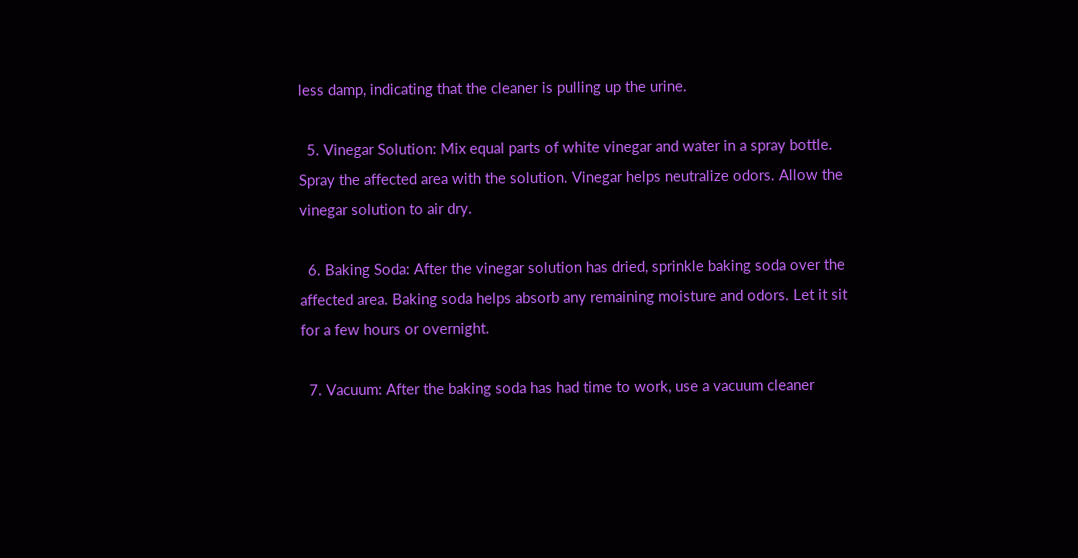less damp, indicating that the cleaner is pulling up the urine.

  5. Vinegar Solution: Mix equal parts of white vinegar and water in a spray bottle. Spray the affected area with the solution. Vinegar helps neutralize odors. Allow the vinegar solution to air dry.

  6. Baking Soda: After the vinegar solution has dried, sprinkle baking soda over the affected area. Baking soda helps absorb any remaining moisture and odors. Let it sit for a few hours or overnight.

  7. Vacuum: After the baking soda has had time to work, use a vacuum cleaner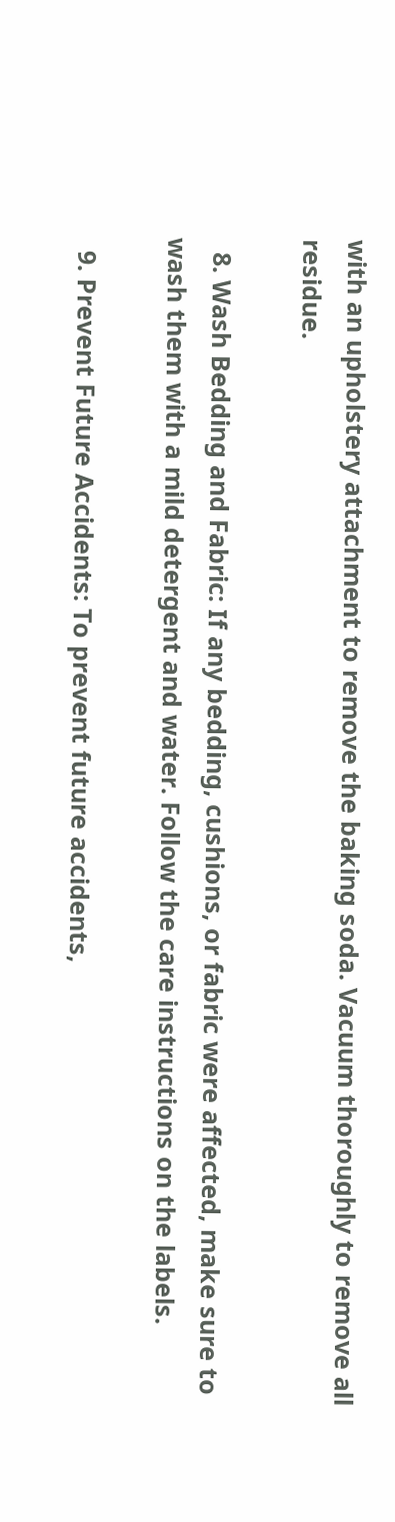with an upholstery attachment to remove the baking soda. Vacuum thoroughly to remove all residue.

  8. Wash Bedding and Fabric: If any bedding, cushions, or fabric were affected, make sure to wash them with a mild detergent and water. Follow the care instructions on the labels.

  9. Prevent Future Accidents: To prevent future accidents,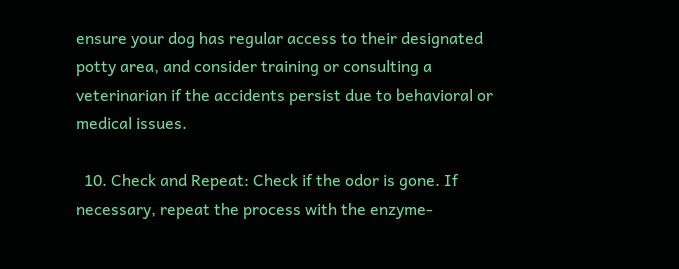ensure your dog has regular access to their designated potty area, and consider training or consulting a veterinarian if the accidents persist due to behavioral or medical issues.

  10. Check and Repeat: Check if the odor is gone. If necessary, repeat the process with the enzyme-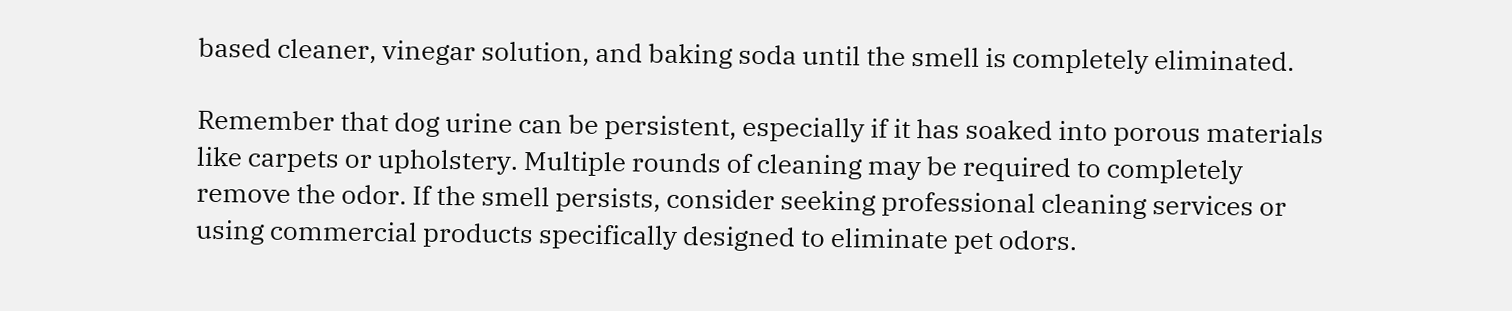based cleaner, vinegar solution, and baking soda until the smell is completely eliminated.

Remember that dog urine can be persistent, especially if it has soaked into porous materials like carpets or upholstery. Multiple rounds of cleaning may be required to completely remove the odor. If the smell persists, consider seeking professional cleaning services or using commercial products specifically designed to eliminate pet odors.